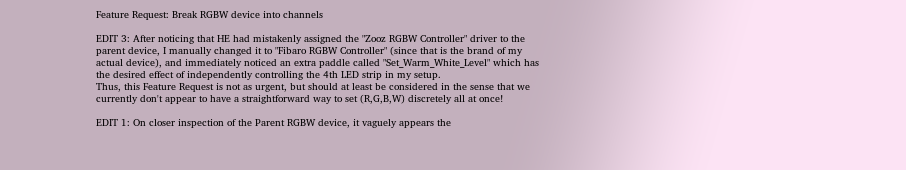Feature Request: Break RGBW device into channels

EDIT 3: After noticing that HE had mistakenly assigned the "Zooz RGBW Controller" driver to the parent device, I manually changed it to "Fibaro RGBW Controller" (since that is the brand of my actual device), and immediately noticed an extra paddle called "Set_Warm_White_Level" which has the desired effect of independently controlling the 4th LED strip in my setup.
Thus, this Feature Request is not as urgent, but should at least be considered in the sense that we currently don't appear to have a straightforward way to set (R,G,B,W) discretely all at once!

EDIT 1: On closer inspection of the Parent RGBW device, it vaguely appears the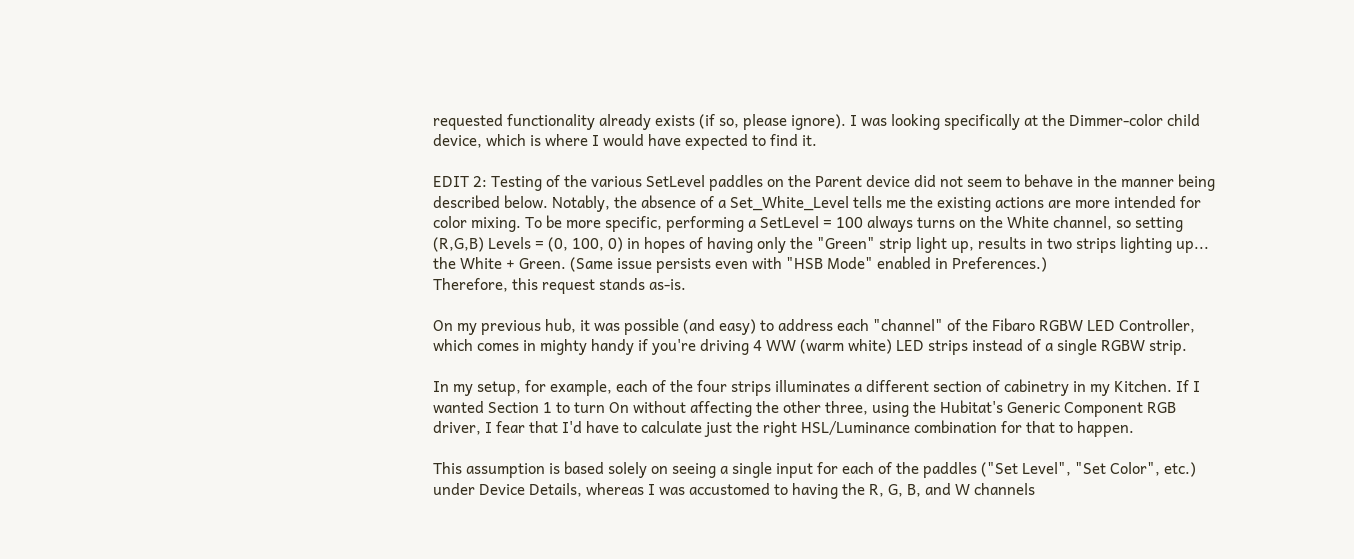requested functionality already exists (if so, please ignore). I was looking specifically at the Dimmer-color child device, which is where I would have expected to find it.

EDIT 2: Testing of the various SetLevel paddles on the Parent device did not seem to behave in the manner being described below. Notably, the absence of a Set_White_Level tells me the existing actions are more intended for color mixing. To be more specific, performing a SetLevel = 100 always turns on the White channel, so setting (R,G,B) Levels = (0, 100, 0) in hopes of having only the "Green" strip light up, results in two strips lighting up... the White + Green. (Same issue persists even with "HSB Mode" enabled in Preferences.)
Therefore, this request stands as-is.

On my previous hub, it was possible (and easy) to address each "channel" of the Fibaro RGBW LED Controller, which comes in mighty handy if you're driving 4 WW (warm white) LED strips instead of a single RGBW strip.

In my setup, for example, each of the four strips illuminates a different section of cabinetry in my Kitchen. If I wanted Section 1 to turn On without affecting the other three, using the Hubitat's Generic Component RGB driver, I fear that I'd have to calculate just the right HSL/Luminance combination for that to happen.

This assumption is based solely on seeing a single input for each of the paddles ("Set Level", "Set Color", etc.) under Device Details, whereas I was accustomed to having the R, G, B, and W channels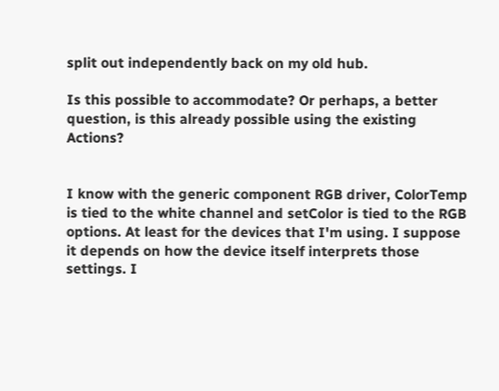split out independently back on my old hub.

Is this possible to accommodate? Or perhaps, a better question, is this already possible using the existing Actions?


I know with the generic component RGB driver, ColorTemp is tied to the white channel and setColor is tied to the RGB options. At least for the devices that I'm using. I suppose it depends on how the device itself interprets those settings. I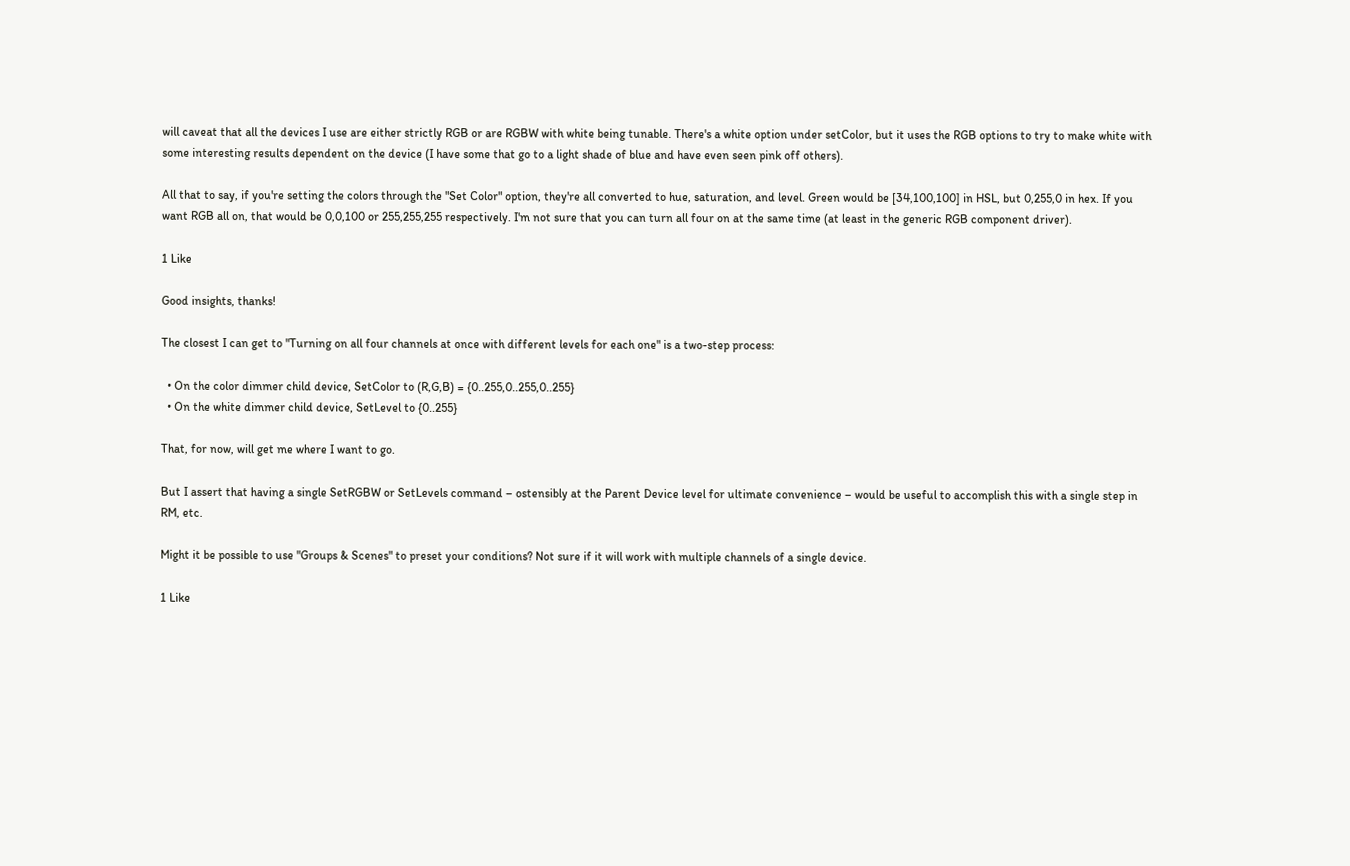will caveat that all the devices I use are either strictly RGB or are RGBW with white being tunable. There's a white option under setColor, but it uses the RGB options to try to make white with some interesting results dependent on the device (I have some that go to a light shade of blue and have even seen pink off others).

All that to say, if you're setting the colors through the "Set Color" option, they're all converted to hue, saturation, and level. Green would be [34,100,100] in HSL, but 0,255,0 in hex. If you want RGB all on, that would be 0,0,100 or 255,255,255 respectively. I'm not sure that you can turn all four on at the same time (at least in the generic RGB component driver).

1 Like

Good insights, thanks!

The closest I can get to "Turning on all four channels at once with different levels for each one" is a two-step process:

  • On the color dimmer child device, SetColor to (R,G,B) = {0..255,0..255,0..255}
  • On the white dimmer child device, SetLevel to {0..255}

That, for now, will get me where I want to go.

But I assert that having a single SetRGBW or SetLevels command – ostensibly at the Parent Device level for ultimate convenience – would be useful to accomplish this with a single step in RM, etc.

Might it be possible to use "Groups & Scenes" to preset your conditions? Not sure if it will work with multiple channels of a single device.

1 Like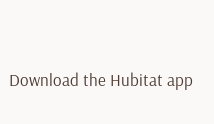Download the Hubitat app